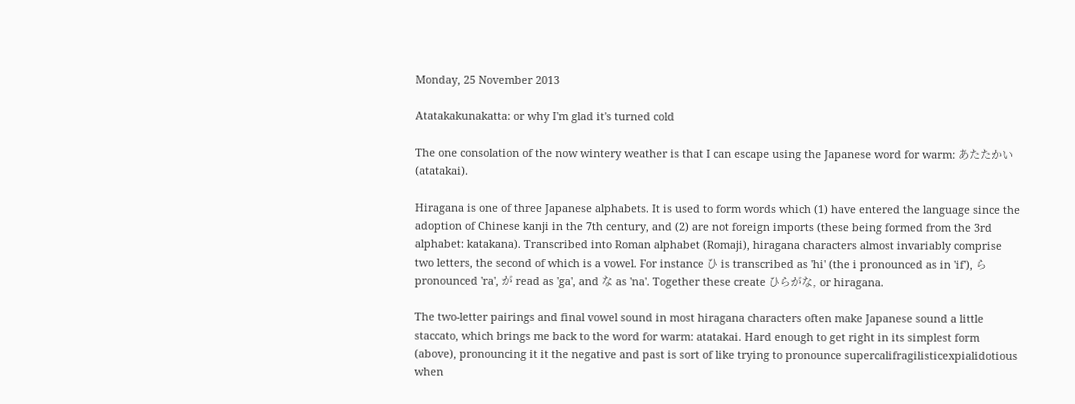Monday, 25 November 2013

Atatakakunakatta: or why I'm glad it's turned cold

The one consolation of the now wintery weather is that I can escape using the Japanese word for warm: あたたかい (atatakai).

Hiragana is one of three Japanese alphabets. It is used to form words which (1) have entered the language since the adoption of Chinese kanji in the 7th century, and (2) are not foreign imports (these being formed from the 3rd alphabet: katakana). Transcribed into Roman alphabet (Romaji), hiragana characters almost invariably comprise two letters, the second of which is a vowel. For instance ひ is transcribed as 'hi' (the i pronounced as in 'if'), ら pronounced 'ra', が read as 'ga', and な as 'na'. Together these create ひらがな, or hiragana.

The two-letter pairings and final vowel sound in most hiragana characters often make Japanese sound a little staccato, which brings me back to the word for warm: atatakai. Hard enough to get right in its simplest form (above), pronouncing it it the negative and past is sort of like trying to pronounce supercalifragilisticexpialidotious when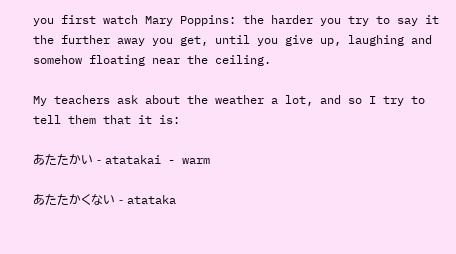you first watch Mary Poppins: the harder you try to say it the further away you get, until you give up, laughing and somehow floating near the ceiling.

My teachers ask about the weather a lot, and so I try to tell them that it is:

あたたかい - atatakai - warm

あたたかくない - atataka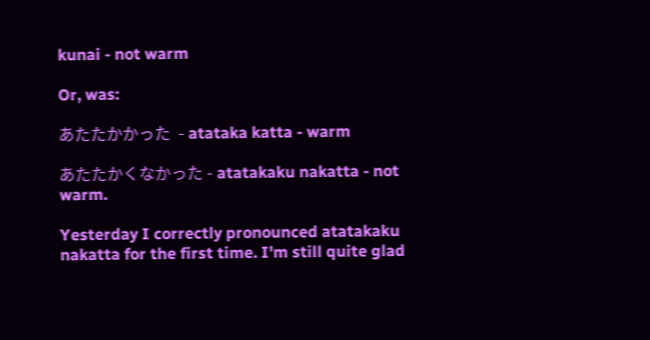kunai - not warm

Or, was:

あたたかかった  - atataka katta - warm

あたたかくなかった - atatakaku nakatta - not warm.

Yesterday I correctly pronounced atatakaku nakatta for the first time. I'm still quite glad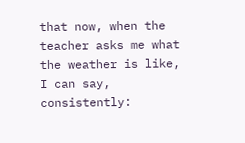that now, when the teacher asks me what the weather is like, I can say, consistently: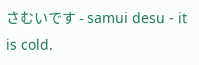さむいです - samui desu - it is cold.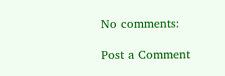No comments:

Post a Comment